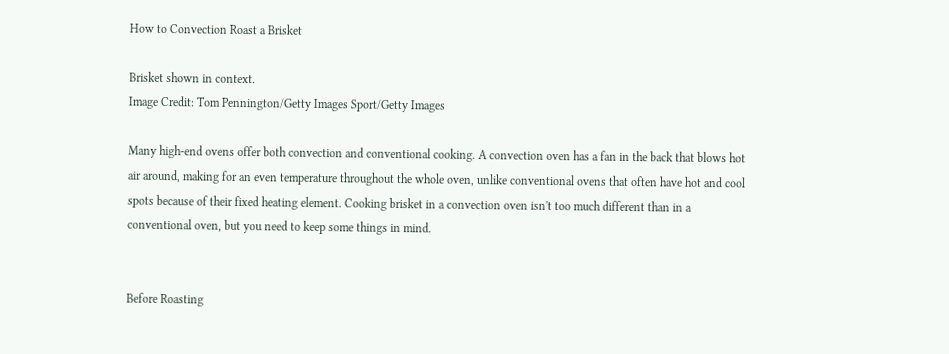How to Convection Roast a Brisket

Brisket shown in context.
Image Credit: Tom Pennington/Getty Images Sport/Getty Images

Many high-end ovens offer both convection and conventional cooking. A convection oven has a fan in the back that blows hot air around, making for an even temperature throughout the whole oven, unlike conventional ovens that often have hot and cool spots because of their fixed heating element. Cooking brisket in a convection oven isn't too much different than in a conventional oven, but you need to keep some things in mind.


Before Roasting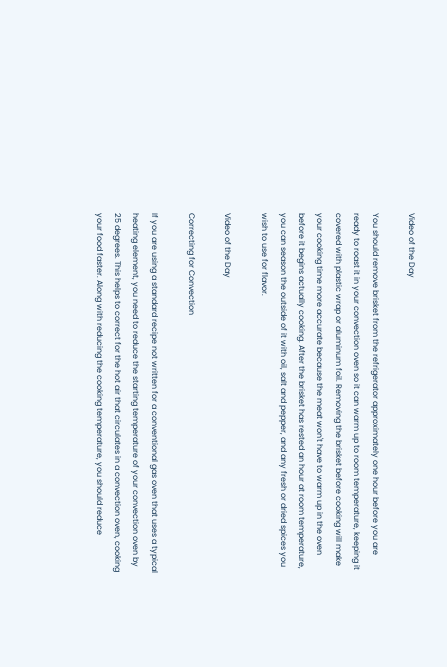Video of the Day

You should remove brisket from the refrigerator approximately one hour before you are ready to roast it in your convection oven so it can warm up to room temperature, keeping it covered with plastic wrap or aluminum foil. Removing the brisket before cooking will make your cooking time more accurate because the meat won't have to warm up in the oven before it begins actually cooking. After the brisket has rested an hour at room temperature, you can season the outside of it with oil, salt and pepper, and any fresh or dried spices you wish to use for flavor.

Video of the Day

Correcting for Convection

If you are using a standard recipe not written for a conventional gas oven that uses a typical heating element, you need to reduce the starting temperature of your convection oven by 25 degrees. This helps to correct for the hot air that circulates in a convection oven, cooking your food faster. Along with reducing the cooking temperature, you should reduce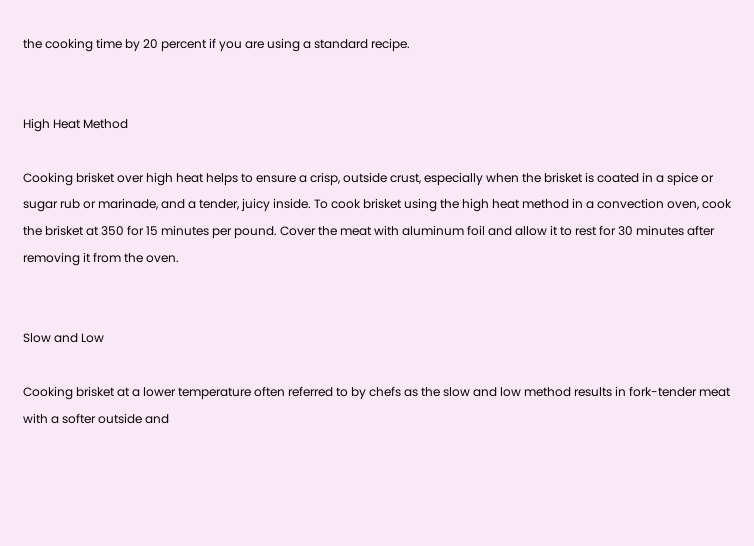the cooking time by 20 percent if you are using a standard recipe.


High Heat Method

Cooking brisket over high heat helps to ensure a crisp, outside crust, especially when the brisket is coated in a spice or sugar rub or marinade, and a tender, juicy inside. To cook brisket using the high heat method in a convection oven, cook the brisket at 350 for 15 minutes per pound. Cover the meat with aluminum foil and allow it to rest for 30 minutes after removing it from the oven.


Slow and Low

Cooking brisket at a lower temperature often referred to by chefs as the slow and low method results in fork-tender meat with a softer outside and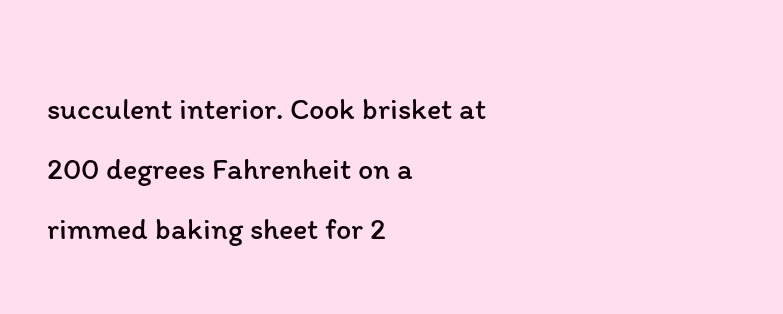succulent interior. Cook brisket at 200 degrees Fahrenheit on a rimmed baking sheet for 2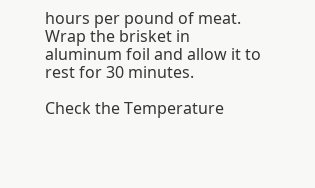hours per pound of meat. Wrap the brisket in aluminum foil and allow it to rest for 30 minutes.

Check the Temperature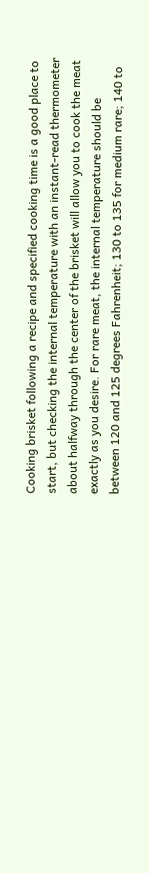Cooking brisket following a recipe and specified cooking time is a good place to start, but checking the internal temperature with an instant-read thermometer about halfway through the center of the brisket will allow you to cook the meat exactly as you desire. For rare meat, the internal temperature should be between 120 and 125 degrees Fahrenheit; 130 to 135 for medium rare; 140 to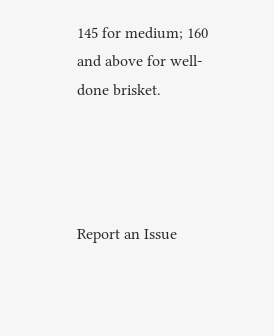145 for medium; 160 and above for well-done brisket.




Report an Issue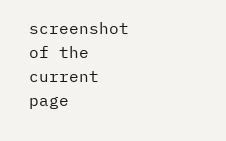screenshot of the current page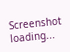Screenshot loading...